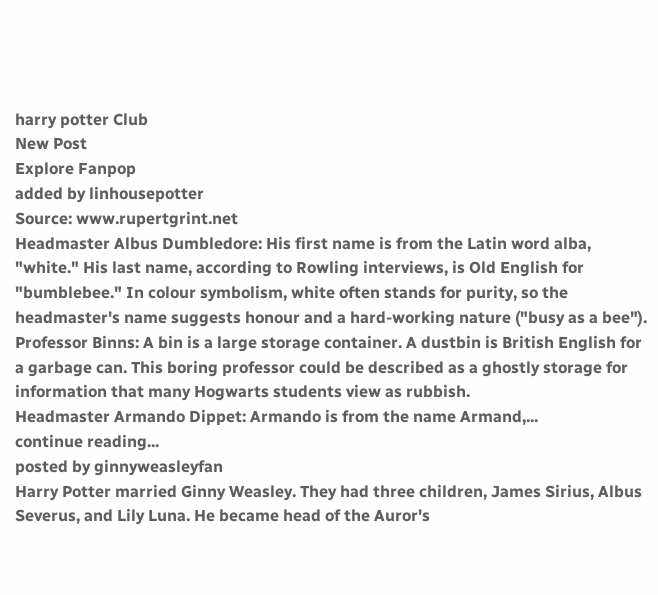harry potter Club
New Post
Explore Fanpop
added by linhousepotter
Source: www.rupertgrint.net
Headmaster Albus Dumbledore: His first name is from the Latin word alba, "white." His last name, according to Rowling interviews, is Old English for "bumblebee." In colour symbolism, white often stands for purity, so the headmaster's name suggests honour and a hard-working nature ("busy as a bee").
Professor Binns: A bin is a large storage container. A dustbin is British English for a garbage can. This boring professor could be described as a ghostly storage for information that many Hogwarts students view as rubbish.
Headmaster Armando Dippet: Armando is from the name Armand,...
continue reading...
posted by ginnyweasleyfan
Harry Potter married Ginny Weasley. They had three children, James Sirius, Albus Severus, and Lily Luna. He became head of the Auror's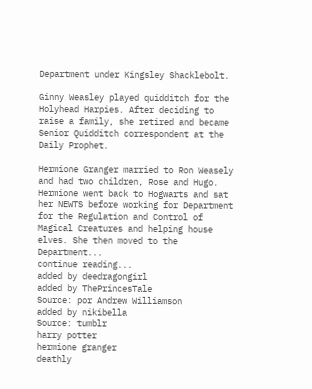Department under Kingsley Shacklebolt.

Ginny Weasley played quidditch for the Holyhead Harpies. After deciding to raise a family, she retired and became Senior Quidditch correspondent at the Daily Prophet.

Hermione Granger married to Ron Weasely and had two children, Rose and Hugo. Hermione went back to Hogwarts and sat her NEWTS before working for Department for the Regulation and Control of Magical Creatures and helping house elves. She then moved to the Department...
continue reading...
added by deedragongirl
added by ThePrincesTale
Source: por Andrew Williamson
added by nikibella
Source: tumblr
harry potter
hermione granger
deathly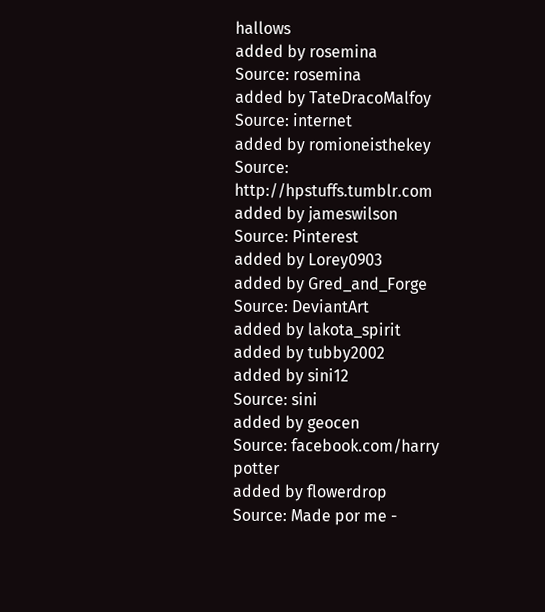hallows
added by rosemina
Source: rosemina
added by TateDracoMalfoy
Source: internet
added by romioneisthekey
Source: http://hpstuffs.tumblr.com
added by jameswilson
Source: Pinterest
added by Lorey0903
added by Gred_and_Forge
Source: DeviantArt
added by lakota_spirit
added by tubby2002
added by sini12
Source: sini
added by geocen
Source: facebook.com/harry potter
added by flowerdrop
Source: Made por me -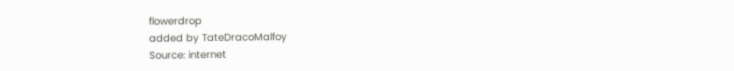flowerdrop
added by TateDracoMalfoy
Source: internet